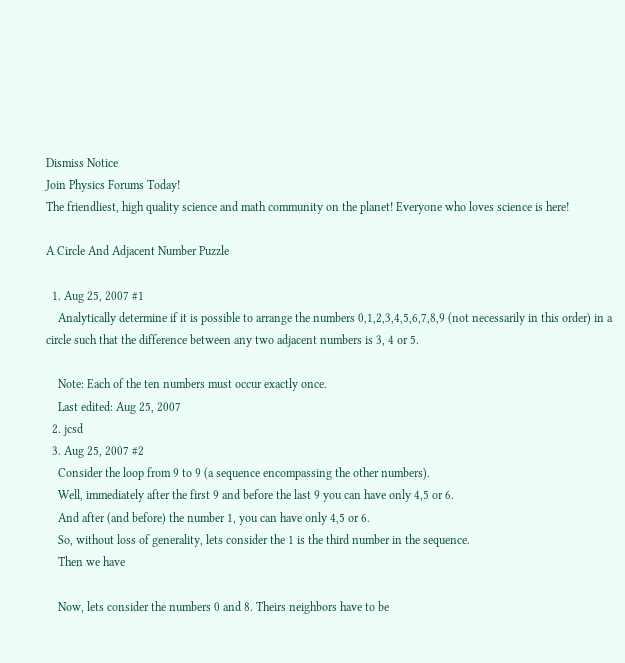Dismiss Notice
Join Physics Forums Today!
The friendliest, high quality science and math community on the planet! Everyone who loves science is here!

A Circle And Adjacent Number Puzzle

  1. Aug 25, 2007 #1
    Analytically determine if it is possible to arrange the numbers 0,1,2,3,4,5,6,7,8,9 (not necessarily in this order) in a circle such that the difference between any two adjacent numbers is 3, 4 or 5.

    Note: Each of the ten numbers must occur exactly once.
    Last edited: Aug 25, 2007
  2. jcsd
  3. Aug 25, 2007 #2
    Consider the loop from 9 to 9 (a sequence encompassing the other numbers).
    Well, immediately after the first 9 and before the last 9 you can have only 4,5 or 6.
    And after (and before) the number 1, you can have only 4,5 or 6.
    So, without loss of generality, lets consider the 1 is the third number in the sequence.
    Then we have

    Now, lets consider the numbers 0 and 8. Theirs neighbors have to be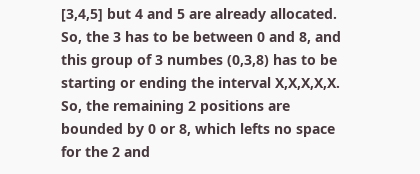[3,4,5] but 4 and 5 are already allocated. So, the 3 has to be between 0 and 8, and this group of 3 numbes (0,3,8) has to be starting or ending the interval X,X,X,X,X. So, the remaining 2 positions are bounded by 0 or 8, which lefts no space for the 2 and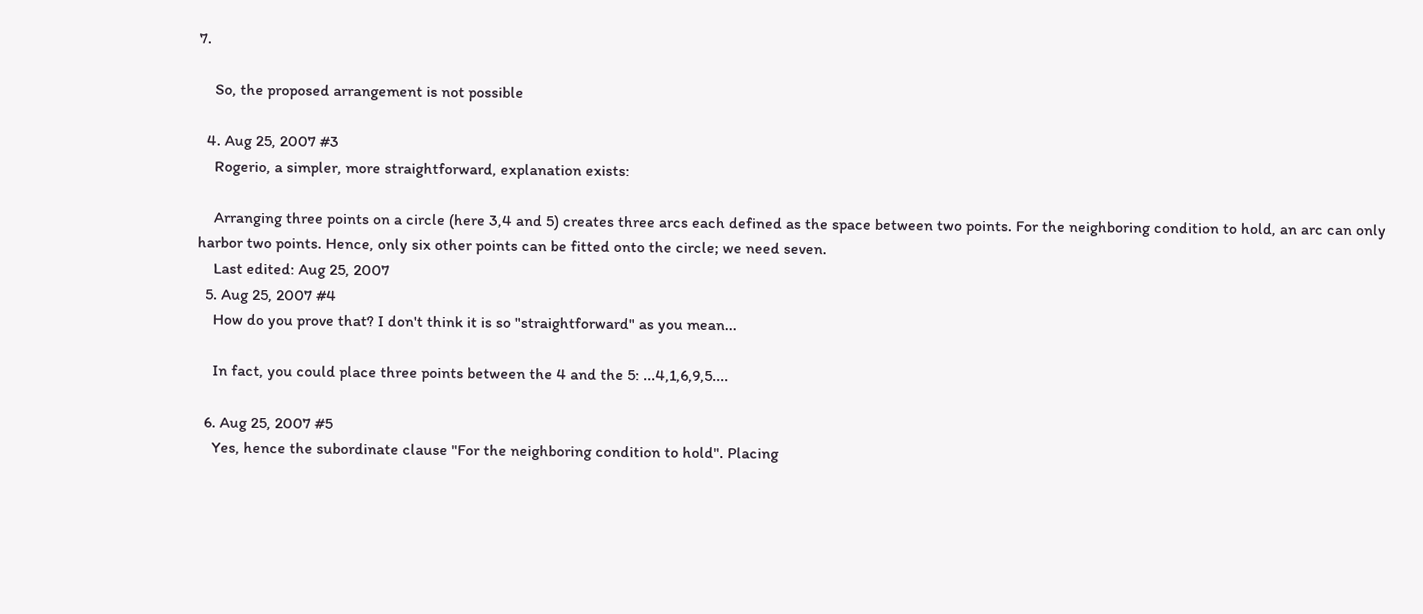7.

    So, the proposed arrangement is not possible

  4. Aug 25, 2007 #3
    Rogerio, a simpler, more straightforward, explanation exists:

    Arranging three points on a circle (here 3,4 and 5) creates three arcs each defined as the space between two points. For the neighboring condition to hold, an arc can only harbor two points. Hence, only six other points can be fitted onto the circle; we need seven.
    Last edited: Aug 25, 2007
  5. Aug 25, 2007 #4
    How do you prove that? I don't think it is so "straightforward" as you mean...

    In fact, you could place three points between the 4 and the 5: ...4,1,6,9,5....

  6. Aug 25, 2007 #5
    Yes, hence the subordinate clause "For the neighboring condition to hold". Placing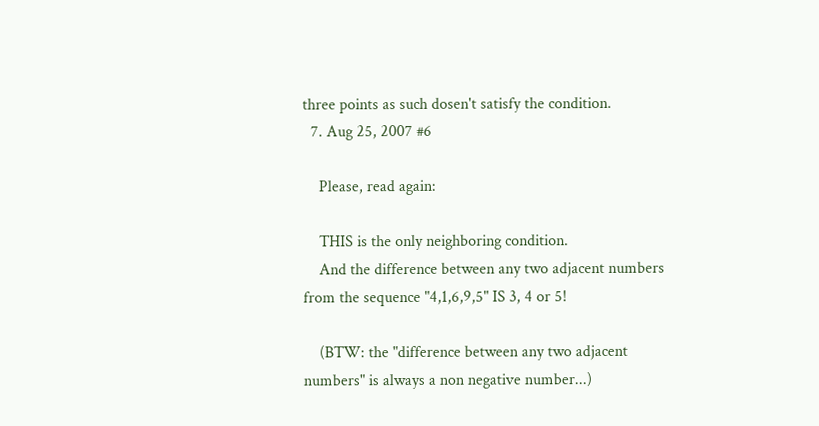three points as such dosen't satisfy the condition.
  7. Aug 25, 2007 #6

    Please, read again:

    THIS is the only neighboring condition.
    And the difference between any two adjacent numbers from the sequence "4,1,6,9,5" IS 3, 4 or 5!

    (BTW: the "difference between any two adjacent numbers" is always a non negative number...)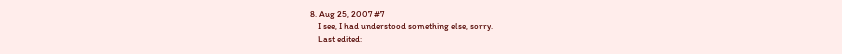8. Aug 25, 2007 #7
    I see, I had understood something else, sorry.
    Last edited: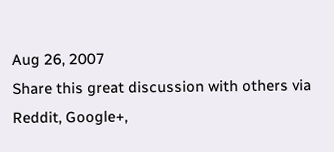Aug 26, 2007
Share this great discussion with others via Reddit, Google+,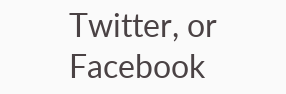Twitter, or Facebook